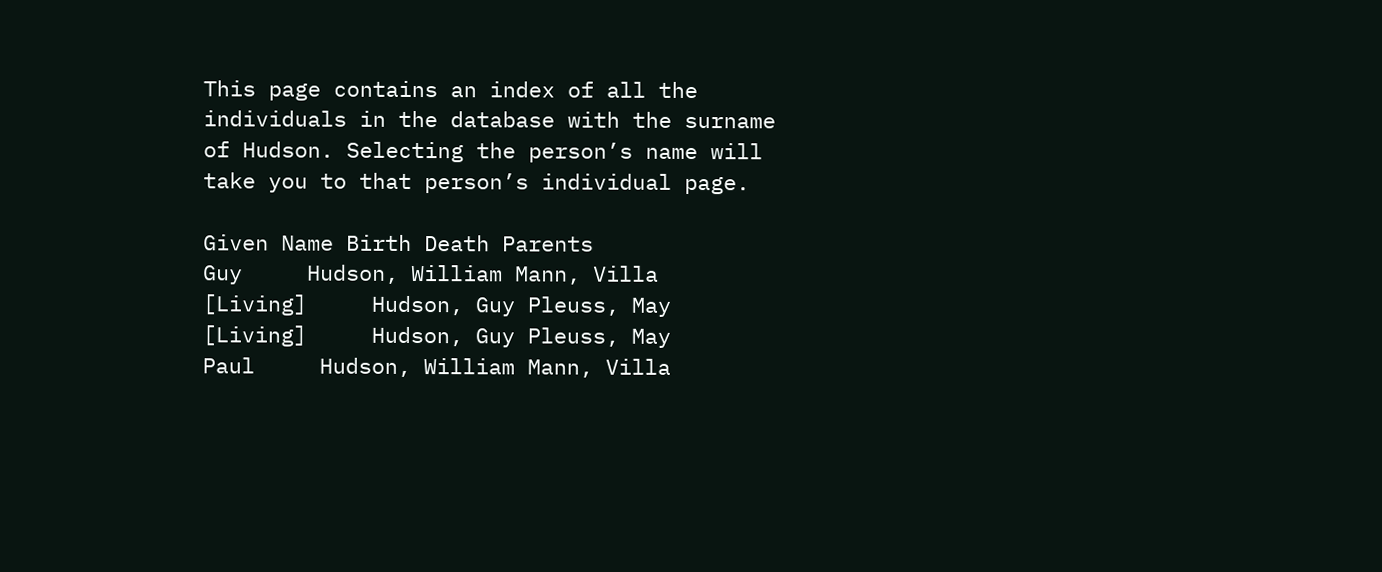This page contains an index of all the individuals in the database with the surname of Hudson. Selecting the person’s name will take you to that person’s individual page.

Given Name Birth Death Parents
Guy     Hudson, William Mann, Villa
[Living]     Hudson, Guy Pleuss, May
[Living]     Hudson, Guy Pleuss, May
Paul     Hudson, William Mann, Villa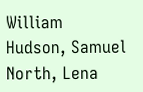William     Hudson, Samuel North, Lena